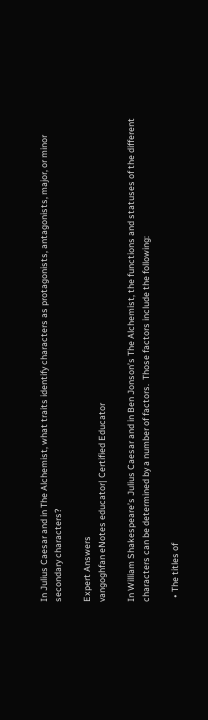In Julius Caesar and in The Alchemist, what traits identify characters as protagonists, antagonists, major, or minor secondary characters?

Expert Answers
vangoghfan eNotes educator| Certified Educator

In William Shakespeare’s Julius Caesar and in Ben Jonson’s The Alchemist, the functions and statuses of the different characters can be determined by a number of factors.  Those factors include the following:

  • The titles of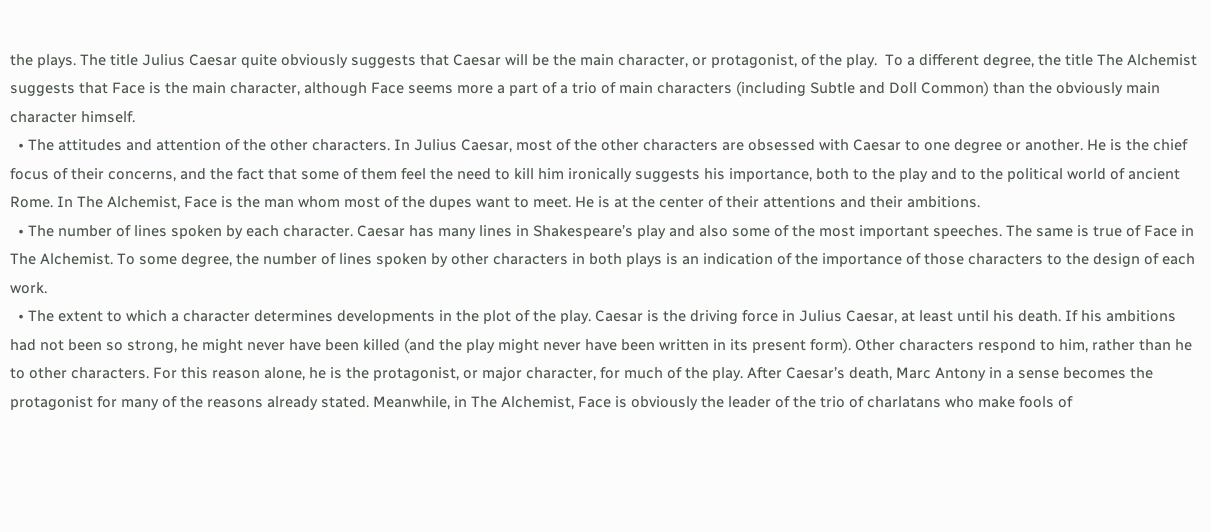the plays. The title Julius Caesar quite obviously suggests that Caesar will be the main character, or protagonist, of the play.  To a different degree, the title The Alchemist suggests that Face is the main character, although Face seems more a part of a trio of main characters (including Subtle and Doll Common) than the obviously main character himself.
  • The attitudes and attention of the other characters. In Julius Caesar, most of the other characters are obsessed with Caesar to one degree or another. He is the chief focus of their concerns, and the fact that some of them feel the need to kill him ironically suggests his importance, both to the play and to the political world of ancient Rome. In The Alchemist, Face is the man whom most of the dupes want to meet. He is at the center of their attentions and their ambitions.
  • The number of lines spoken by each character. Caesar has many lines in Shakespeare’s play and also some of the most important speeches. The same is true of Face in The Alchemist. To some degree, the number of lines spoken by other characters in both plays is an indication of the importance of those characters to the design of each work.
  • The extent to which a character determines developments in the plot of the play. Caesar is the driving force in Julius Caesar, at least until his death. If his ambitions had not been so strong, he might never have been killed (and the play might never have been written in its present form). Other characters respond to him, rather than he to other characters. For this reason alone, he is the protagonist, or major character, for much of the play. After Caesar’s death, Marc Antony in a sense becomes the protagonist for many of the reasons already stated. Meanwhile, in The Alchemist, Face is obviously the leader of the trio of charlatans who make fools of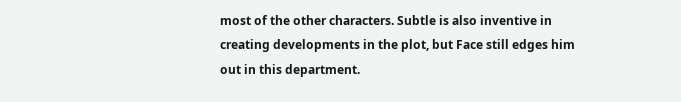most of the other characters. Subtle is also inventive in creating developments in the plot, but Face still edges him out in this department.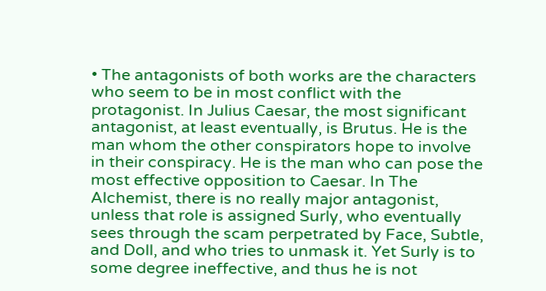• The antagonists of both works are the characters who seem to be in most conflict with the protagonist. In Julius Caesar, the most significant antagonist, at least eventually, is Brutus. He is the man whom the other conspirators hope to involve in their conspiracy. He is the man who can pose the most effective opposition to Caesar. In The Alchemist, there is no really major antagonist, unless that role is assigned Surly, who eventually sees through the scam perpetrated by Face, Subtle, and Doll, and who tries to unmask it. Yet Surly is to some degree ineffective, and thus he is not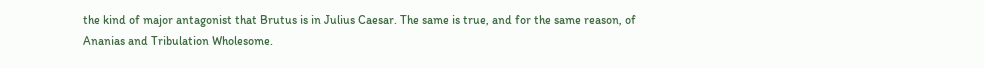the kind of major antagonist that Brutus is in Julius Caesar. The same is true, and for the same reason, of Ananias and Tribulation Wholesome.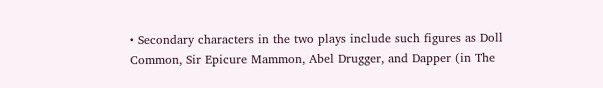• Secondary characters in the two plays include such figures as Doll Common, Sir Epicure Mammon, Abel Drugger, and Dapper (in The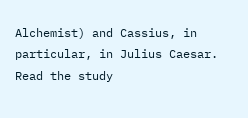Alchemist) and Cassius, in particular, in Julius Caesar.
Read the study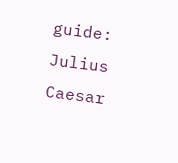guide:
Julius Caesar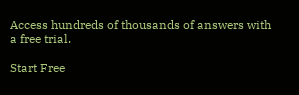Access hundreds of thousands of answers with a free trial.

Start Free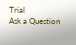Trial
Ask a Question